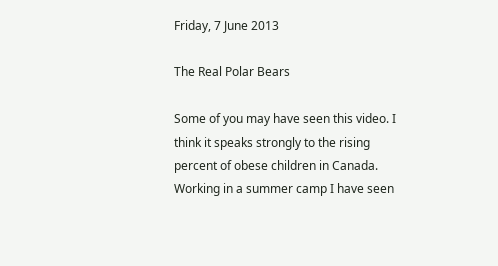Friday, 7 June 2013

The Real Polar Bears

Some of you may have seen this video. I think it speaks strongly to the rising percent of obese children in Canada. Working in a summer camp I have seen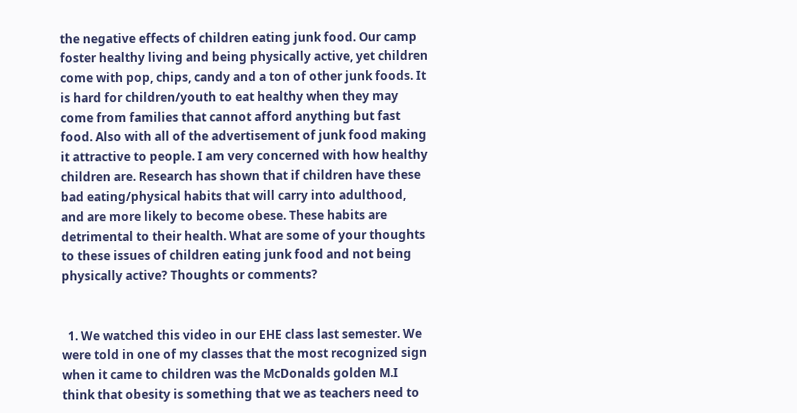the negative effects of children eating junk food. Our camp foster healthy living and being physically active, yet children come with pop, chips, candy and a ton of other junk foods. It is hard for children/youth to eat healthy when they may come from families that cannot afford anything but fast food. Also with all of the advertisement of junk food making it attractive to people. I am very concerned with how healthy children are. Research has shown that if children have these bad eating/physical habits that will carry into adulthood, and are more likely to become obese. These habits are detrimental to their health. What are some of your thoughts to these issues of children eating junk food and not being physically active? Thoughts or comments?


  1. We watched this video in our EHE class last semester. We were told in one of my classes that the most recognized sign when it came to children was the McDonalds golden M.I think that obesity is something that we as teachers need to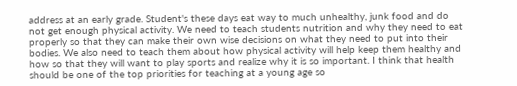address at an early grade. Student's these days eat way to much unhealthy, junk food and do not get enough physical activity. We need to teach students nutrition and why they need to eat properly so that they can make their own wise decisions on what they need to put into their bodies. We also need to teach them about how physical activity will help keep them healthy and how so that they will want to play sports and realize why it is so important. I think that health should be one of the top priorities for teaching at a young age so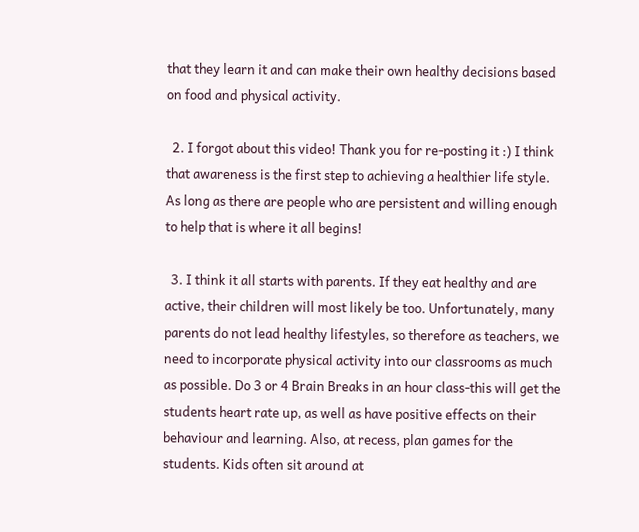that they learn it and can make their own healthy decisions based on food and physical activity.

  2. I forgot about this video! Thank you for re-posting it :) I think that awareness is the first step to achieving a healthier life style. As long as there are people who are persistent and willing enough to help that is where it all begins!

  3. I think it all starts with parents. If they eat healthy and are active, their children will most likely be too. Unfortunately, many parents do not lead healthy lifestyles, so therefore as teachers, we need to incorporate physical activity into our classrooms as much as possible. Do 3 or 4 Brain Breaks in an hour class-this will get the students heart rate up, as well as have positive effects on their behaviour and learning. Also, at recess, plan games for the students. Kids often sit around at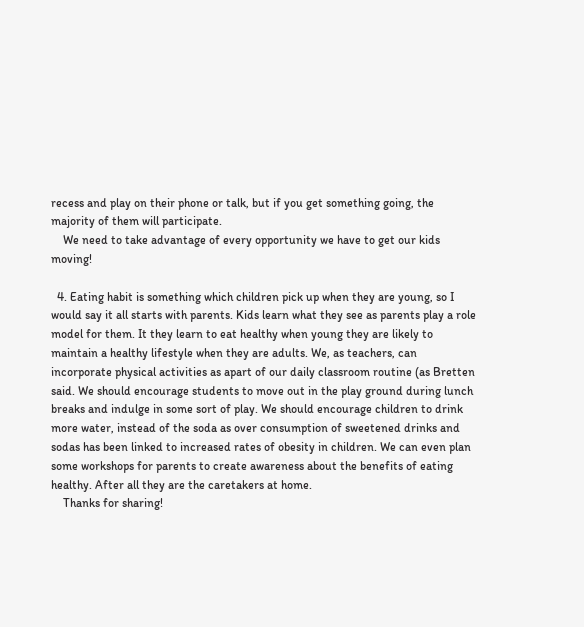recess and play on their phone or talk, but if you get something going, the majority of them will participate.
    We need to take advantage of every opportunity we have to get our kids moving!

  4. Eating habit is something which children pick up when they are young, so I would say it all starts with parents. Kids learn what they see as parents play a role model for them. It they learn to eat healthy when young they are likely to maintain a healthy lifestyle when they are adults. We, as teachers, can incorporate physical activities as apart of our daily classroom routine (as Bretten said. We should encourage students to move out in the play ground during lunch breaks and indulge in some sort of play. We should encourage children to drink more water, instead of the soda as over consumption of sweetened drinks and sodas has been linked to increased rates of obesity in children. We can even plan some workshops for parents to create awareness about the benefits of eating healthy. After all they are the caretakers at home.
    Thanks for sharing!